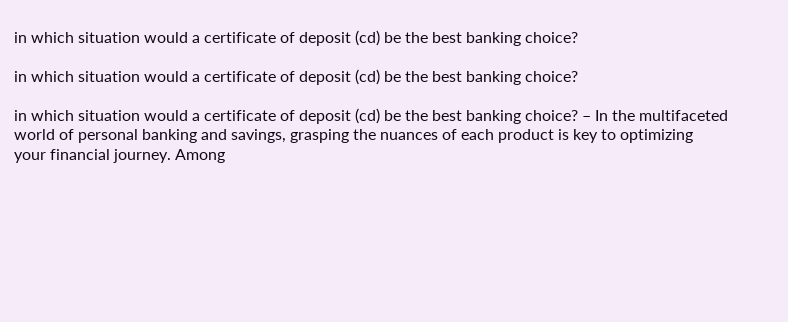in which situation would a certificate of deposit (cd) be the best banking choice?

in which situation would a certificate of deposit (cd) be the best banking choice?

in which situation would a certificate of deposit (cd) be the best banking choice? – In the multifaceted world of personal banking and savings, grasping the nuances of each product is key to optimizing your financial journey. Among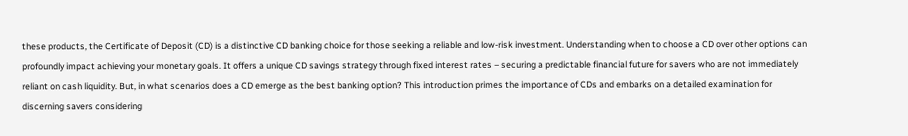these products, the Certificate of Deposit (CD) is a distinctive CD banking choice for those seeking a reliable and low-risk investment. Understanding when to choose a CD over other options can profoundly impact achieving your monetary goals. It offers a unique CD savings strategy through fixed interest rates – securing a predictable financial future for savers who are not immediately reliant on cash liquidity. But, in what scenarios does a CD emerge as the best banking option? This introduction primes the importance of CDs and embarks on a detailed examination for discerning savers considering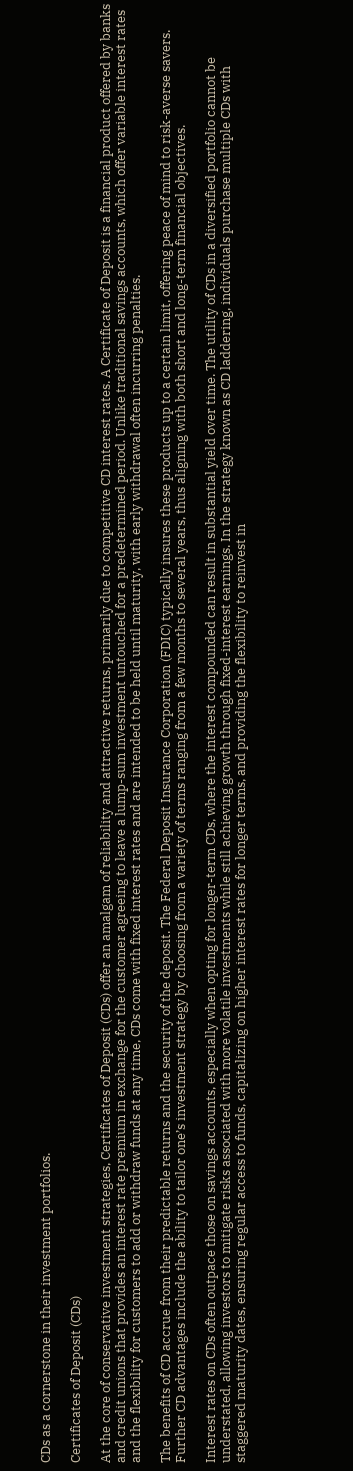CDs as a cornerstone in their investment portfolios.

Certificates of Deposit (CDs)

At the core of conservative investment strategies, Certificates of Deposit (CDs) offer an amalgam of reliability and attractive returns, primarily due to competitive CD interest rates. A Certificate of Deposit is a financial product offered by banks and credit unions that provides an interest rate premium in exchange for the customer agreeing to leave a lump-sum investment untouched for a predetermined period. Unlike traditional savings accounts, which offer variable interest rates and the flexibility for customers to add or withdraw funds at any time, CDs come with fixed interest rates and are intended to be held until maturity, with early withdrawal often incurring penalties.

The benefits of CD accrue from their predictable returns and the security of the deposit. The Federal Deposit Insurance Corporation (FDIC) typically insures these products up to a certain limit, offering peace of mind to risk-averse savers. Further CD advantages include the ability to tailor one’s investment strategy by choosing from a variety of terms ranging from a few months to several years, thus aligning with both short and long-term financial objectives.

Interest rates on CDs often outpace those on savings accounts, especially when opting for longer-term CDs, where the interest compounded can result in substantial yield over time. The utility of CDs in a diversified portfolio cannot be understated, allowing investors to mitigate risks associated with more volatile investments while still achieving growth through fixed-interest earnings. In the strategy known as CD laddering, individuals purchase multiple CDs with staggered maturity dates, ensuring regular access to funds, capitalizing on higher interest rates for longer terms, and providing the flexibility to reinvest in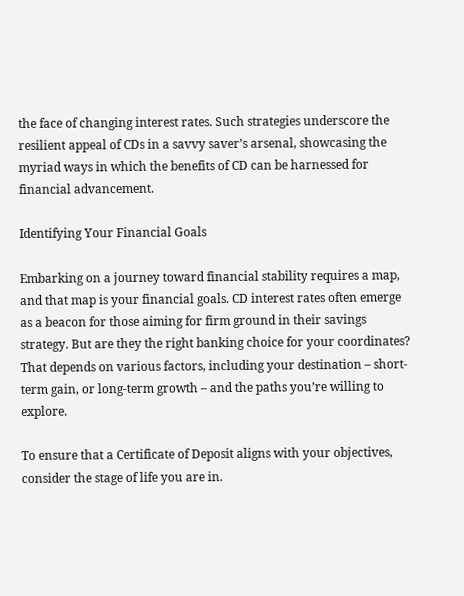the face of changing interest rates. Such strategies underscore the resilient appeal of CDs in a savvy saver’s arsenal, showcasing the myriad ways in which the benefits of CD can be harnessed for financial advancement.

Identifying Your Financial Goals

Embarking on a journey toward financial stability requires a map, and that map is your financial goals. CD interest rates often emerge as a beacon for those aiming for firm ground in their savings strategy. But are they the right banking choice for your coordinates? That depends on various factors, including your destination – short-term gain, or long-term growth – and the paths you’re willing to explore.

To ensure that a Certificate of Deposit aligns with your objectives, consider the stage of life you are in.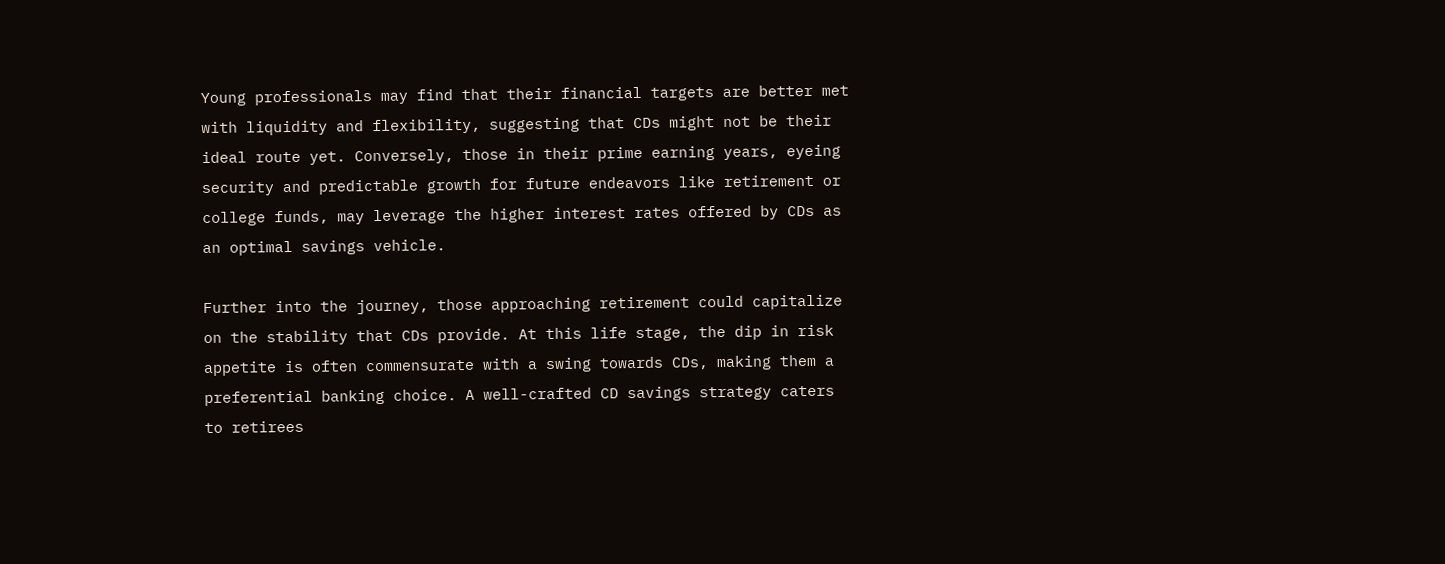Young professionals may find that their financial targets are better met with liquidity and flexibility, suggesting that CDs might not be their ideal route yet. Conversely, those in their prime earning years, eyeing security and predictable growth for future endeavors like retirement or college funds, may leverage the higher interest rates offered by CDs as an optimal savings vehicle.

Further into the journey, those approaching retirement could capitalize on the stability that CDs provide. At this life stage, the dip in risk appetite is often commensurate with a swing towards CDs, making them a preferential banking choice. A well-crafted CD savings strategy caters to retirees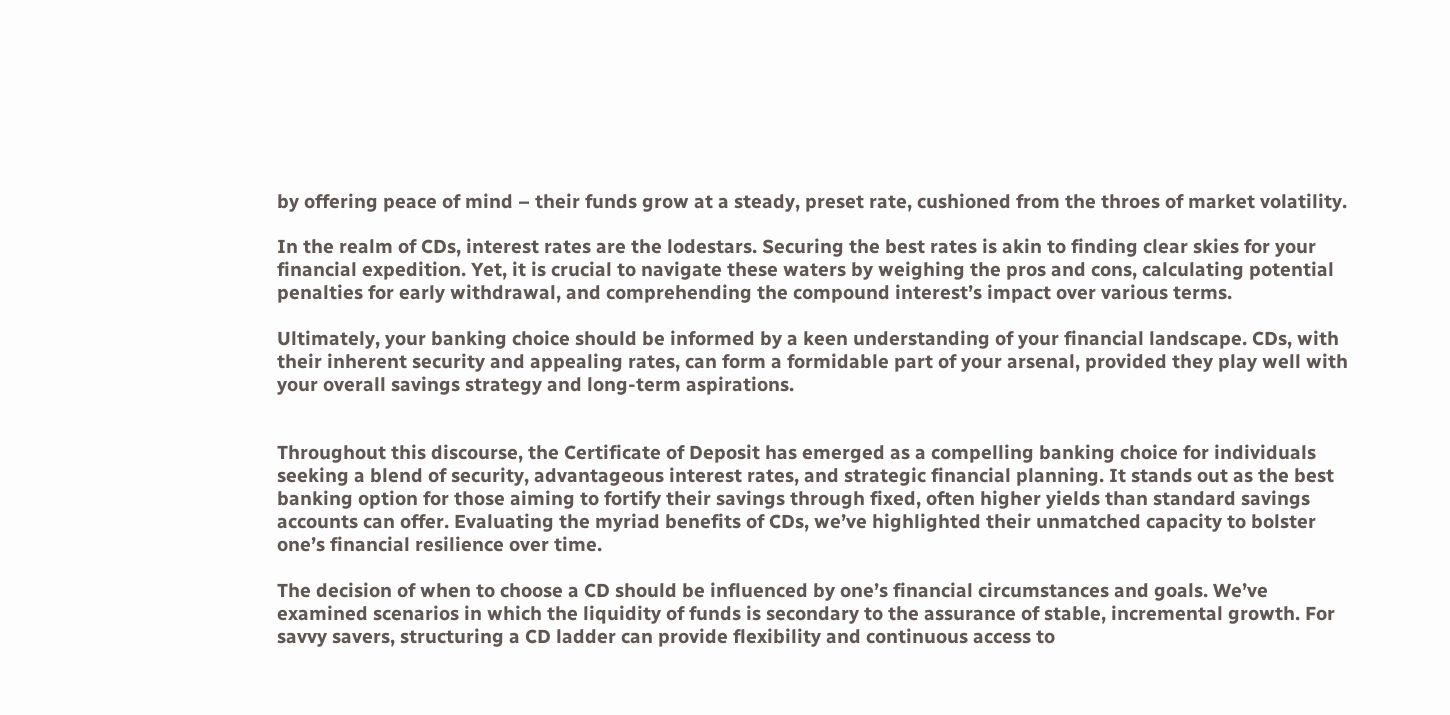by offering peace of mind – their funds grow at a steady, preset rate, cushioned from the throes of market volatility.

In the realm of CDs, interest rates are the lodestars. Securing the best rates is akin to finding clear skies for your financial expedition. Yet, it is crucial to navigate these waters by weighing the pros and cons, calculating potential penalties for early withdrawal, and comprehending the compound interest’s impact over various terms.

Ultimately, your banking choice should be informed by a keen understanding of your financial landscape. CDs, with their inherent security and appealing rates, can form a formidable part of your arsenal, provided they play well with your overall savings strategy and long-term aspirations.


Throughout this discourse, the Certificate of Deposit has emerged as a compelling banking choice for individuals seeking a blend of security, advantageous interest rates, and strategic financial planning. It stands out as the best banking option for those aiming to fortify their savings through fixed, often higher yields than standard savings accounts can offer. Evaluating the myriad benefits of CDs, we’ve highlighted their unmatched capacity to bolster one’s financial resilience over time.

The decision of when to choose a CD should be influenced by one’s financial circumstances and goals. We’ve examined scenarios in which the liquidity of funds is secondary to the assurance of stable, incremental growth. For savvy savers, structuring a CD ladder can provide flexibility and continuous access to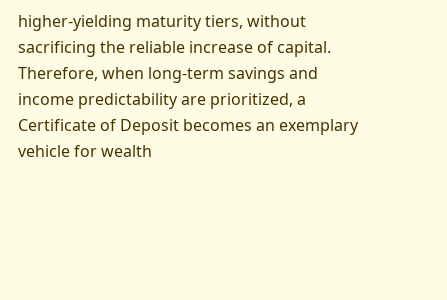higher-yielding maturity tiers, without sacrificing the reliable increase of capital. Therefore, when long-term savings and income predictability are prioritized, a Certificate of Deposit becomes an exemplary vehicle for wealth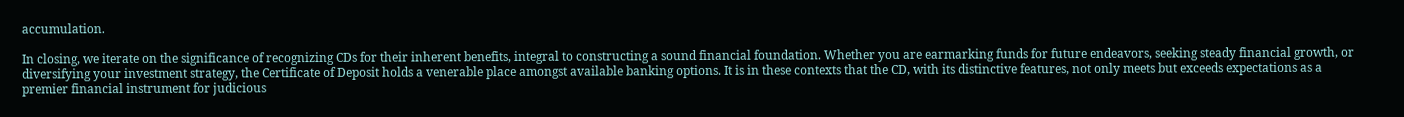accumulation.

In closing, we iterate on the significance of recognizing CDs for their inherent benefits, integral to constructing a sound financial foundation. Whether you are earmarking funds for future endeavors, seeking steady financial growth, or diversifying your investment strategy, the Certificate of Deposit holds a venerable place amongst available banking options. It is in these contexts that the CD, with its distinctive features, not only meets but exceeds expectations as a premier financial instrument for judicious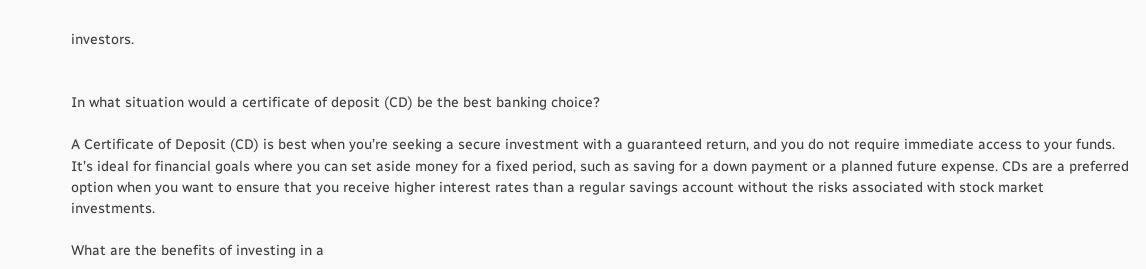investors.


In what situation would a certificate of deposit (CD) be the best banking choice?

A Certificate of Deposit (CD) is best when you’re seeking a secure investment with a guaranteed return, and you do not require immediate access to your funds. It’s ideal for financial goals where you can set aside money for a fixed period, such as saving for a down payment or a planned future expense. CDs are a preferred option when you want to ensure that you receive higher interest rates than a regular savings account without the risks associated with stock market investments.

What are the benefits of investing in a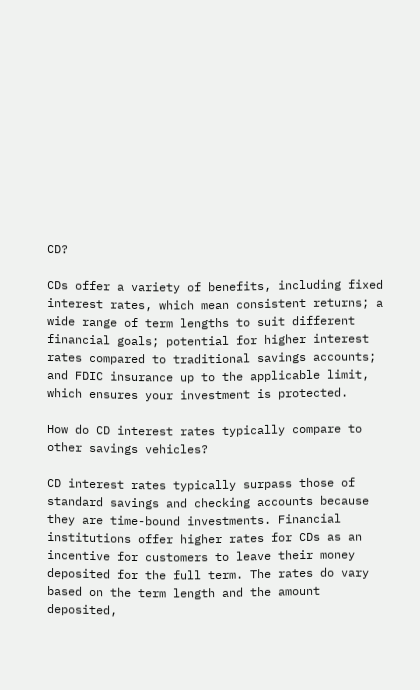CD?

CDs offer a variety of benefits, including fixed interest rates, which mean consistent returns; a wide range of term lengths to suit different financial goals; potential for higher interest rates compared to traditional savings accounts; and FDIC insurance up to the applicable limit, which ensures your investment is protected.

How do CD interest rates typically compare to other savings vehicles?

CD interest rates typically surpass those of standard savings and checking accounts because they are time-bound investments. Financial institutions offer higher rates for CDs as an incentive for customers to leave their money deposited for the full term. The rates do vary based on the term length and the amount deposited,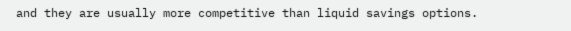and they are usually more competitive than liquid savings options.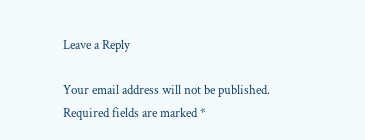Leave a Reply

Your email address will not be published. Required fields are marked *